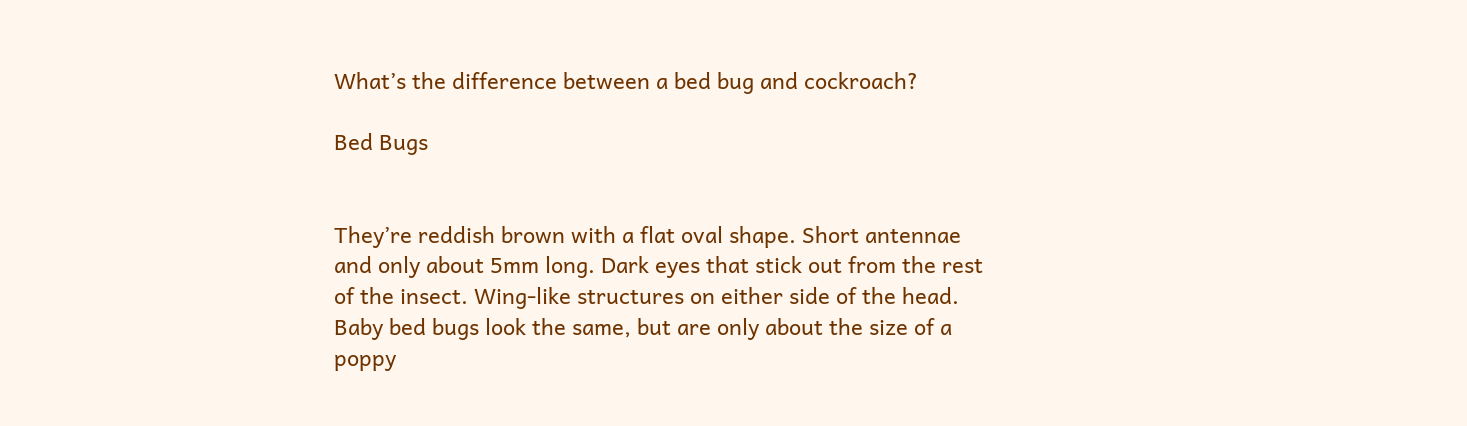What’s the difference between a bed bug and cockroach?

Bed Bugs


They’re reddish brown with a flat oval shape. Short antennae and only about 5mm long. Dark eyes that stick out from the rest of the insect. Wing-like structures on either side of the head. Baby bed bugs look the same, but are only about the size of a poppy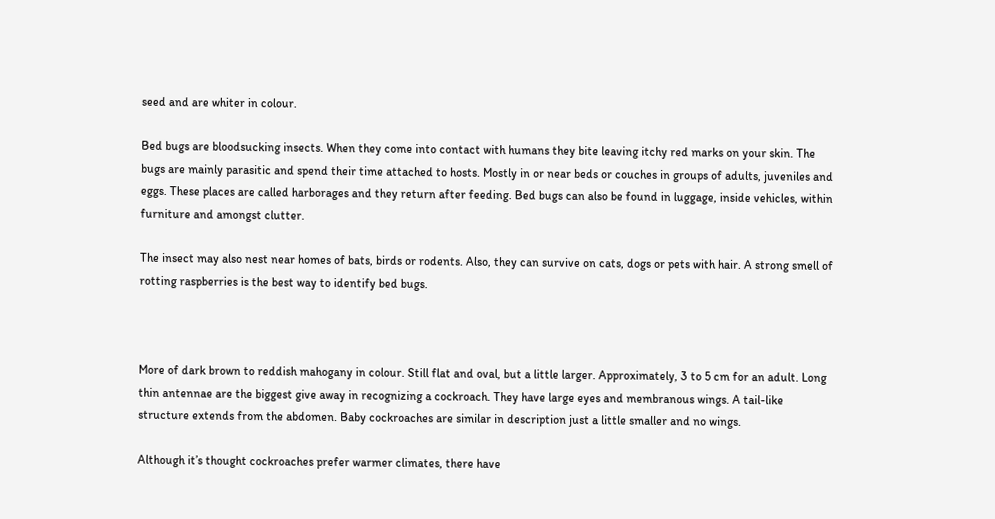seed and are whiter in colour.

Bed bugs are bloodsucking insects. When they come into contact with humans they bite leaving itchy red marks on your skin. The bugs are mainly parasitic and spend their time attached to hosts. Mostly in or near beds or couches in groups of adults, juveniles and eggs. These places are called harborages and they return after feeding. Bed bugs can also be found in luggage, inside vehicles, within furniture and amongst clutter.

The insect may also nest near homes of bats, birds or rodents. Also, they can survive on cats, dogs or pets with hair. A strong smell of rotting raspberries is the best way to identify bed bugs.



More of dark brown to reddish mahogany in colour. Still flat and oval, but a little larger. Approximately, 3 to 5 cm for an adult. Long thin antennae are the biggest give away in recognizing a cockroach. They have large eyes and membranous wings. A tail-like structure extends from the abdomen. Baby cockroaches are similar in description just a little smaller and no wings.

Although it’s thought cockroaches prefer warmer climates, there have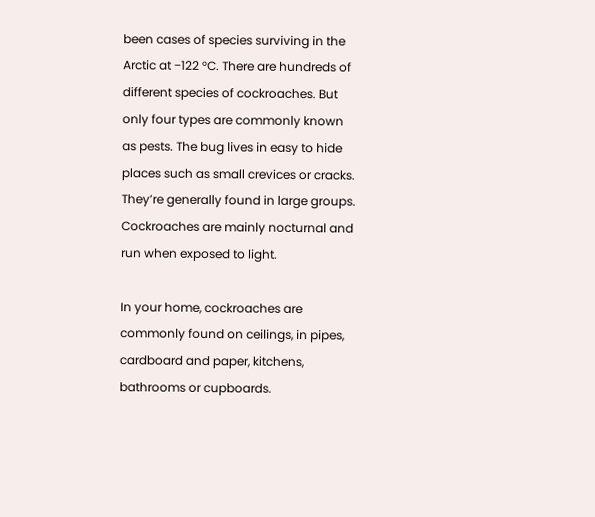been cases of species surviving in the Arctic at −122 °C. There are hundreds of different species of cockroaches. But only four types are commonly known as pests. The bug lives in easy to hide places such as small crevices or cracks. They’re generally found in large groups. Cockroaches are mainly nocturnal and run when exposed to light.

In your home, cockroaches are commonly found on ceilings, in pipes, cardboard and paper, kitchens, bathrooms or cupboards.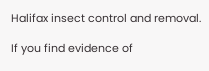Halifax insect control and removal.

If you find evidence of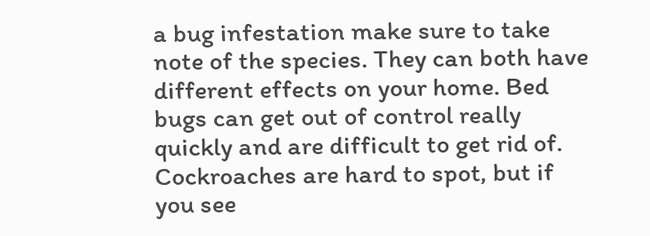a bug infestation make sure to take note of the species. They can both have different effects on your home. Bed bugs can get out of control really quickly and are difficult to get rid of. Cockroaches are hard to spot, but if you see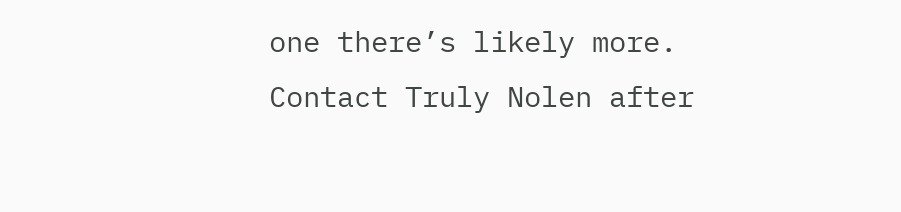one there’s likely more. Contact Truly Nolen after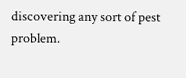discovering any sort of pest problem.